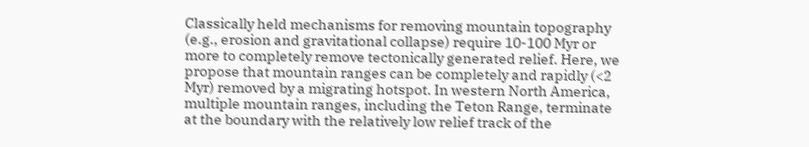Classically held mechanisms for removing mountain topography (e.g., erosion and gravitational collapse) require 10-100 Myr or more to completely remove tectonically generated relief. Here, we propose that mountain ranges can be completely and rapidly (<2 Myr) removed by a migrating hotspot. In western North America, multiple mountain ranges, including the Teton Range, terminate at the boundary with the relatively low relief track of the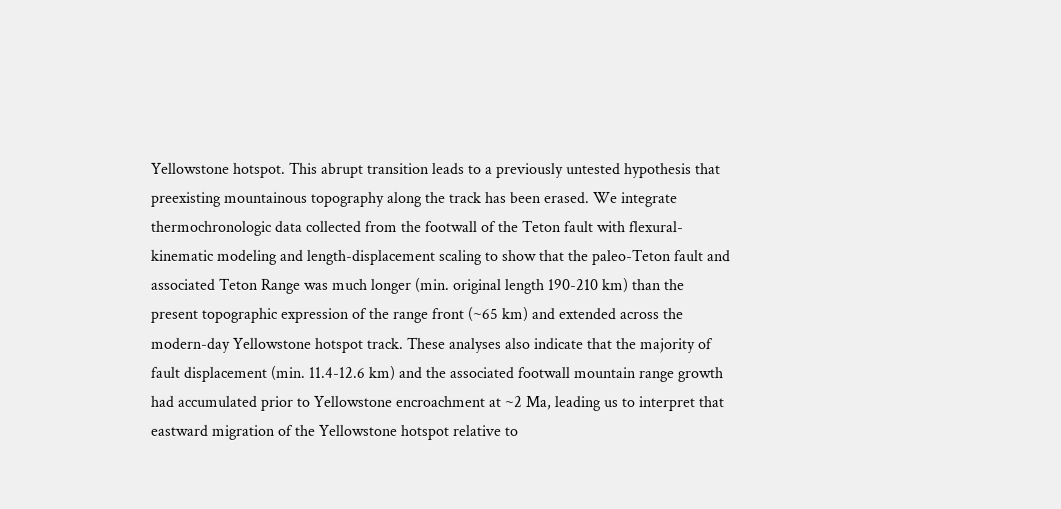Yellowstone hotspot. This abrupt transition leads to a previously untested hypothesis that preexisting mountainous topography along the track has been erased. We integrate thermochronologic data collected from the footwall of the Teton fault with flexural-kinematic modeling and length-displacement scaling to show that the paleo-Teton fault and associated Teton Range was much longer (min. original length 190-210 km) than the present topographic expression of the range front (~65 km) and extended across the modern-day Yellowstone hotspot track. These analyses also indicate that the majority of fault displacement (min. 11.4-12.6 km) and the associated footwall mountain range growth had accumulated prior to Yellowstone encroachment at ~2 Ma, leading us to interpret that eastward migration of the Yellowstone hotspot relative to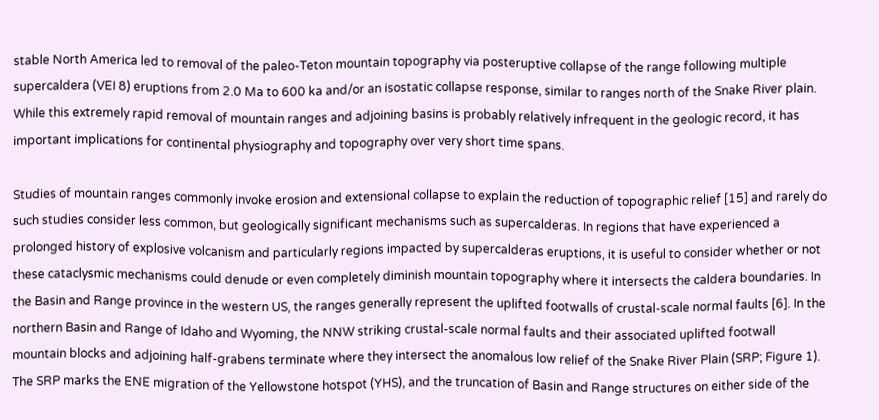stable North America led to removal of the paleo-Teton mountain topography via posteruptive collapse of the range following multiple supercaldera (VEI 8) eruptions from 2.0 Ma to 600 ka and/or an isostatic collapse response, similar to ranges north of the Snake River plain. While this extremely rapid removal of mountain ranges and adjoining basins is probably relatively infrequent in the geologic record, it has important implications for continental physiography and topography over very short time spans.

Studies of mountain ranges commonly invoke erosion and extensional collapse to explain the reduction of topographic relief [15] and rarely do such studies consider less common, but geologically significant mechanisms such as supercalderas. In regions that have experienced a prolonged history of explosive volcanism and particularly regions impacted by supercalderas eruptions, it is useful to consider whether or not these cataclysmic mechanisms could denude or even completely diminish mountain topography where it intersects the caldera boundaries. In the Basin and Range province in the western US, the ranges generally represent the uplifted footwalls of crustal-scale normal faults [6]. In the northern Basin and Range of Idaho and Wyoming, the NNW striking crustal-scale normal faults and their associated uplifted footwall mountain blocks and adjoining half-grabens terminate where they intersect the anomalous low relief of the Snake River Plain (SRP; Figure 1). The SRP marks the ENE migration of the Yellowstone hotspot (YHS), and the truncation of Basin and Range structures on either side of the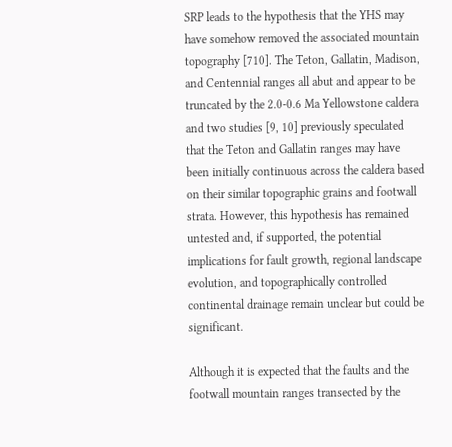SRP leads to the hypothesis that the YHS may have somehow removed the associated mountain topography [710]. The Teton, Gallatin, Madison, and Centennial ranges all abut and appear to be truncated by the 2.0-0.6 Ma Yellowstone caldera and two studies [9, 10] previously speculated that the Teton and Gallatin ranges may have been initially continuous across the caldera based on their similar topographic grains and footwall strata. However, this hypothesis has remained untested and, if supported, the potential implications for fault growth, regional landscape evolution, and topographically controlled continental drainage remain unclear but could be significant.

Although it is expected that the faults and the footwall mountain ranges transected by the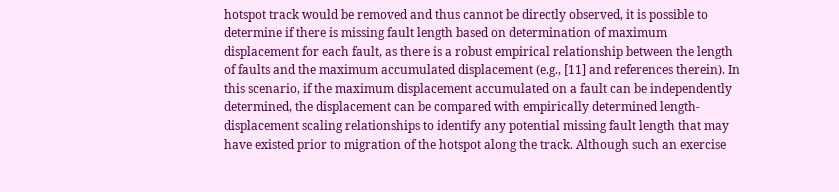hotspot track would be removed and thus cannot be directly observed, it is possible to determine if there is missing fault length based on determination of maximum displacement for each fault, as there is a robust empirical relationship between the length of faults and the maximum accumulated displacement (e.g., [11] and references therein). In this scenario, if the maximum displacement accumulated on a fault can be independently determined, the displacement can be compared with empirically determined length-displacement scaling relationships to identify any potential missing fault length that may have existed prior to migration of the hotspot along the track. Although such an exercise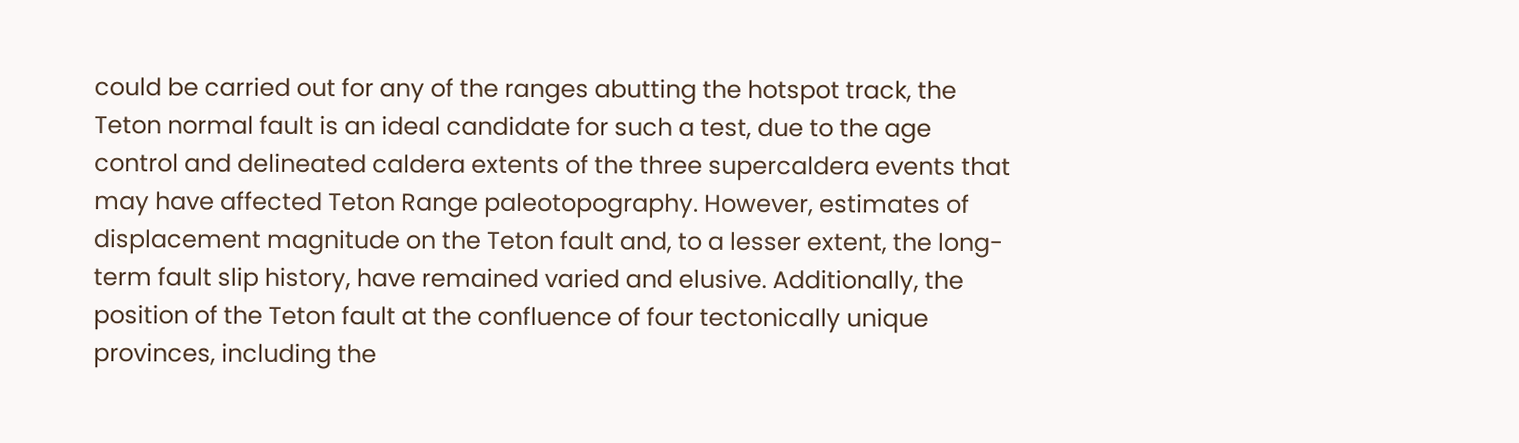could be carried out for any of the ranges abutting the hotspot track, the Teton normal fault is an ideal candidate for such a test, due to the age control and delineated caldera extents of the three supercaldera events that may have affected Teton Range paleotopography. However, estimates of displacement magnitude on the Teton fault and, to a lesser extent, the long-term fault slip history, have remained varied and elusive. Additionally, the position of the Teton fault at the confluence of four tectonically unique provinces, including the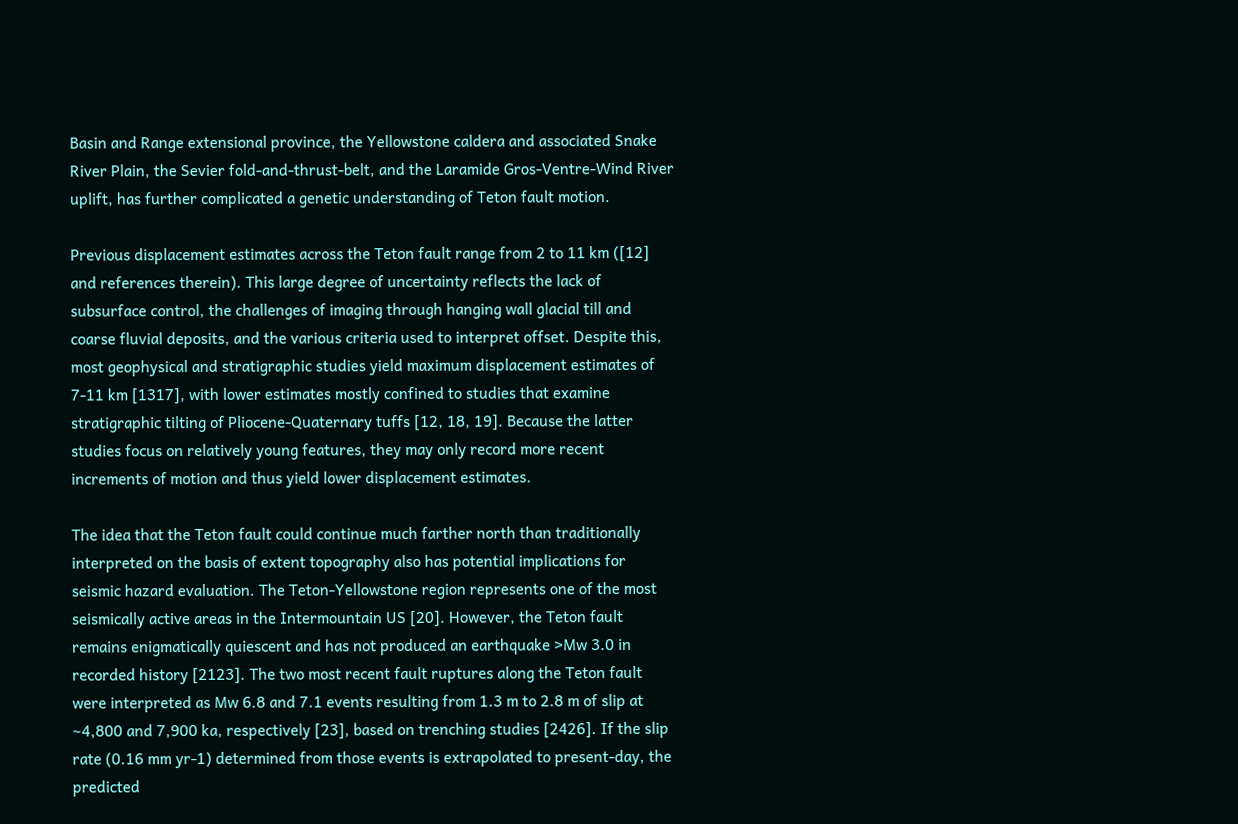Basin and Range extensional province, the Yellowstone caldera and associated Snake River Plain, the Sevier fold-and-thrust-belt, and the Laramide Gros-Ventre-Wind River uplift, has further complicated a genetic understanding of Teton fault motion.

Previous displacement estimates across the Teton fault range from 2 to 11 km ([12] and references therein). This large degree of uncertainty reflects the lack of subsurface control, the challenges of imaging through hanging wall glacial till and coarse fluvial deposits, and the various criteria used to interpret offset. Despite this, most geophysical and stratigraphic studies yield maximum displacement estimates of 7-11 km [1317], with lower estimates mostly confined to studies that examine stratigraphic tilting of Pliocene-Quaternary tuffs [12, 18, 19]. Because the latter studies focus on relatively young features, they may only record more recent increments of motion and thus yield lower displacement estimates.

The idea that the Teton fault could continue much farther north than traditionally interpreted on the basis of extent topography also has potential implications for seismic hazard evaluation. The Teton-Yellowstone region represents one of the most seismically active areas in the Intermountain US [20]. However, the Teton fault remains enigmatically quiescent and has not produced an earthquake >Mw 3.0 in recorded history [2123]. The two most recent fault ruptures along the Teton fault were interpreted as Mw 6.8 and 7.1 events resulting from 1.3 m to 2.8 m of slip at ~4,800 and 7,900 ka, respectively [23], based on trenching studies [2426]. If the slip rate (0.16 mm yr-1) determined from those events is extrapolated to present-day, the predicted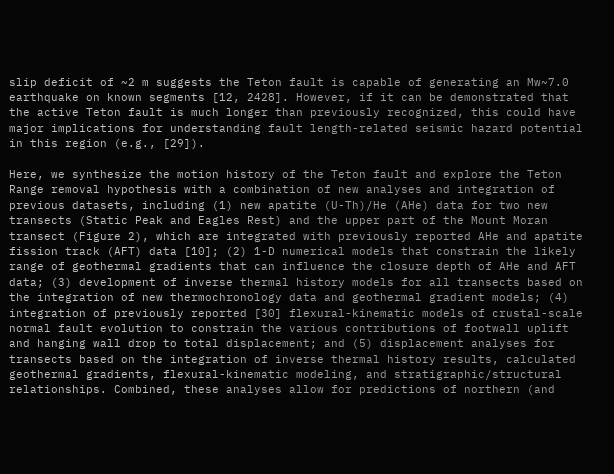slip deficit of ~2 m suggests the Teton fault is capable of generating an Mw~7.0 earthquake on known segments [12, 2428]. However, if it can be demonstrated that the active Teton fault is much longer than previously recognized, this could have major implications for understanding fault length-related seismic hazard potential in this region (e.g., [29]).

Here, we synthesize the motion history of the Teton fault and explore the Teton Range removal hypothesis with a combination of new analyses and integration of previous datasets, including (1) new apatite (U-Th)/He (AHe) data for two new transects (Static Peak and Eagles Rest) and the upper part of the Mount Moran transect (Figure 2), which are integrated with previously reported AHe and apatite fission track (AFT) data [10]; (2) 1-D numerical models that constrain the likely range of geothermal gradients that can influence the closure depth of AHe and AFT data; (3) development of inverse thermal history models for all transects based on the integration of new thermochronology data and geothermal gradient models; (4) integration of previously reported [30] flexural-kinematic models of crustal-scale normal fault evolution to constrain the various contributions of footwall uplift and hanging wall drop to total displacement; and (5) displacement analyses for transects based on the integration of inverse thermal history results, calculated geothermal gradients, flexural-kinematic modeling, and stratigraphic/structural relationships. Combined, these analyses allow for predictions of northern (and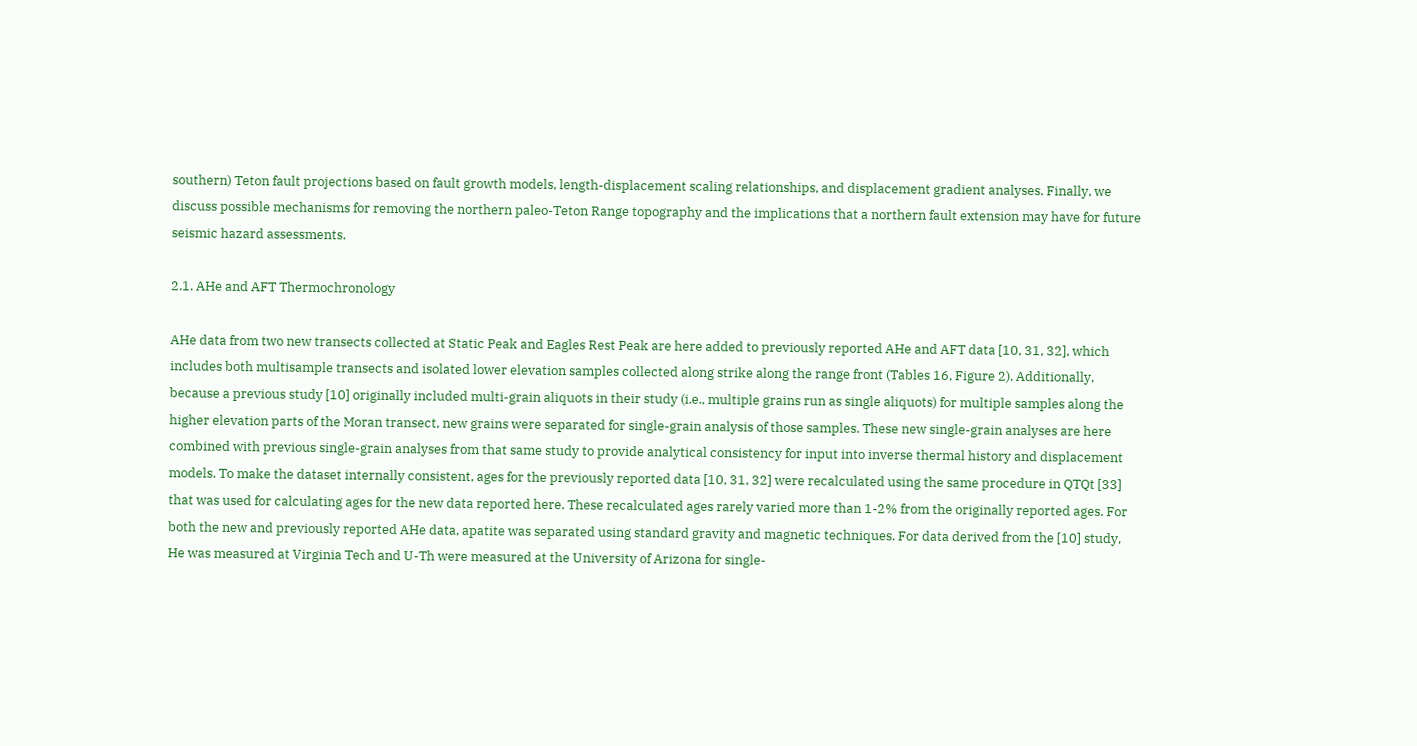southern) Teton fault projections based on fault growth models, length-displacement scaling relationships, and displacement gradient analyses. Finally, we discuss possible mechanisms for removing the northern paleo-Teton Range topography and the implications that a northern fault extension may have for future seismic hazard assessments.

2.1. AHe and AFT Thermochronology

AHe data from two new transects collected at Static Peak and Eagles Rest Peak are here added to previously reported AHe and AFT data [10, 31, 32], which includes both multisample transects and isolated lower elevation samples collected along strike along the range front (Tables 16, Figure 2). Additionally, because a previous study [10] originally included multi-grain aliquots in their study (i.e., multiple grains run as single aliquots) for multiple samples along the higher elevation parts of the Moran transect, new grains were separated for single-grain analysis of those samples. These new single-grain analyses are here combined with previous single-grain analyses from that same study to provide analytical consistency for input into inverse thermal history and displacement models. To make the dataset internally consistent, ages for the previously reported data [10, 31, 32] were recalculated using the same procedure in QTQt [33] that was used for calculating ages for the new data reported here. These recalculated ages rarely varied more than 1-2% from the originally reported ages. For both the new and previously reported AHe data, apatite was separated using standard gravity and magnetic techniques. For data derived from the [10] study, He was measured at Virginia Tech and U-Th were measured at the University of Arizona for single-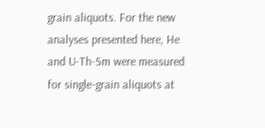grain aliquots. For the new analyses presented here, He and U-Th-Sm were measured for single-grain aliquots at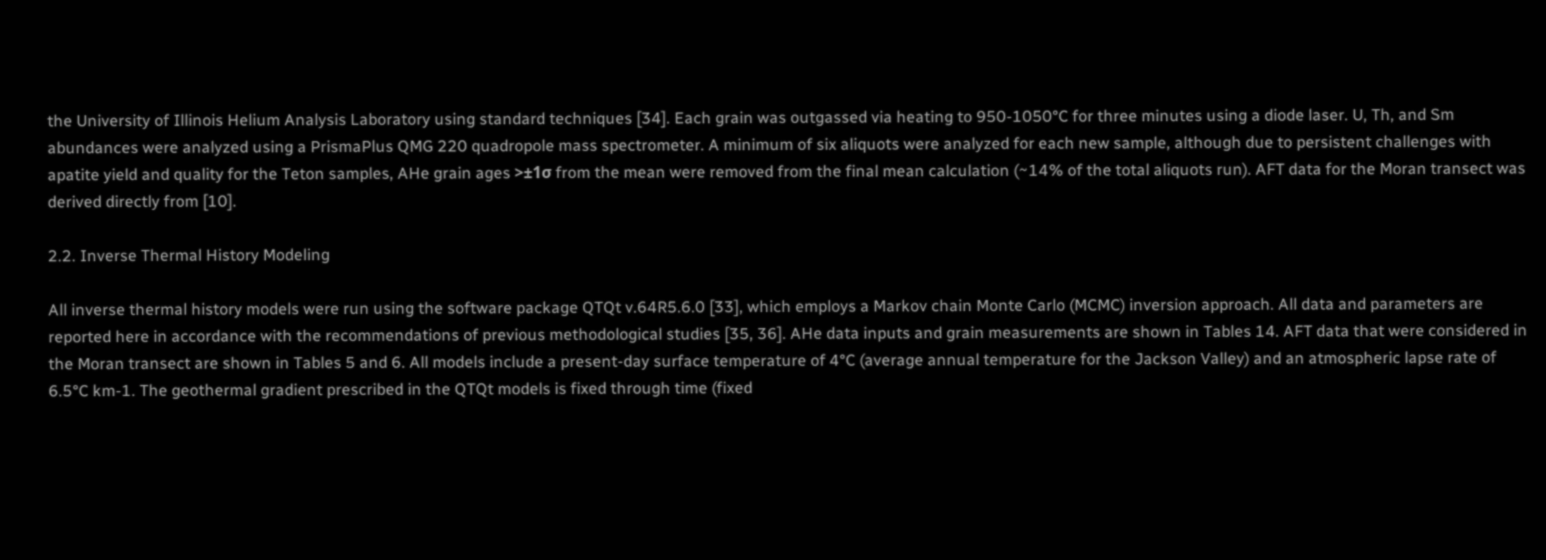the University of Illinois Helium Analysis Laboratory using standard techniques [34]. Each grain was outgassed via heating to 950-1050°C for three minutes using a diode laser. U, Th, and Sm abundances were analyzed using a PrismaPlus QMG 220 quadropole mass spectrometer. A minimum of six aliquots were analyzed for each new sample, although due to persistent challenges with apatite yield and quality for the Teton samples, AHe grain ages >±1σ from the mean were removed from the final mean calculation (~14% of the total aliquots run). AFT data for the Moran transect was derived directly from [10].

2.2. Inverse Thermal History Modeling

All inverse thermal history models were run using the software package QTQt v.64R5.6.0 [33], which employs a Markov chain Monte Carlo (MCMC) inversion approach. All data and parameters are reported here in accordance with the recommendations of previous methodological studies [35, 36]. AHe data inputs and grain measurements are shown in Tables 14. AFT data that were considered in the Moran transect are shown in Tables 5 and 6. All models include a present-day surface temperature of 4°C (average annual temperature for the Jackson Valley) and an atmospheric lapse rate of 6.5°C km-1. The geothermal gradient prescribed in the QTQt models is fixed through time (fixed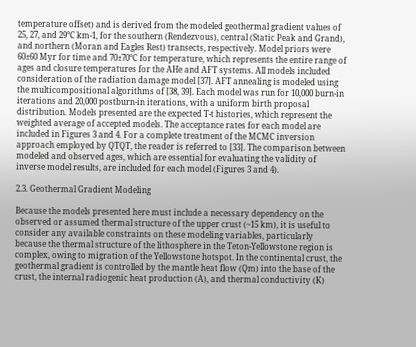temperature offset) and is derived from the modeled geothermal gradient values of 25, 27, and 29°C km-1, for the southern (Rendezvous), central (Static Peak and Grand), and northern (Moran and Eagles Rest) transects, respectively. Model priors were 60±60 Myr for time and 70±70°C for temperature, which represents the entire range of ages and closure temperatures for the AHe and AFT systems. All models included consideration of the radiation damage model [37]. AFT annealing is modeled using the multicompositional algorithms of [38, 39]. Each model was run for 10,000 burn-in iterations and 20,000 postburn-in iterations, with a uniform birth proposal distribution. Models presented are the expected T-t histories, which represent the weighted average of accepted models. The acceptance rates for each model are included in Figures 3 and 4. For a complete treatment of the MCMC inversion approach employed by QTQT, the reader is referred to [33]. The comparison between modeled and observed ages, which are essential for evaluating the validity of inverse model results, are included for each model (Figures 3 and 4).

2.3. Geothermal Gradient Modeling

Because the models presented here must include a necessary dependency on the observed or assumed thermal structure of the upper crust (~15 km), it is useful to consider any available constraints on these modeling variables, particularly because the thermal structure of the lithosphere in the Teton-Yellowstone region is complex, owing to migration of the Yellowstone hotspot. In the continental crust, the geothermal gradient is controlled by the mantle heat flow (Qm) into the base of the crust, the internal radiogenic heat production (A), and thermal conductivity (K)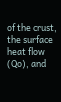of the crust, the surface heat flow (Qo), and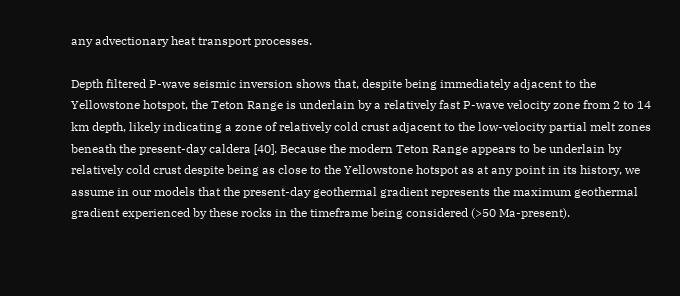any advectionary heat transport processes.

Depth filtered P-wave seismic inversion shows that, despite being immediately adjacent to the Yellowstone hotspot, the Teton Range is underlain by a relatively fast P-wave velocity zone from 2 to 14 km depth, likely indicating a zone of relatively cold crust adjacent to the low-velocity partial melt zones beneath the present-day caldera [40]. Because the modern Teton Range appears to be underlain by relatively cold crust despite being as close to the Yellowstone hotspot as at any point in its history, we assume in our models that the present-day geothermal gradient represents the maximum geothermal gradient experienced by these rocks in the timeframe being considered (>50 Ma-present).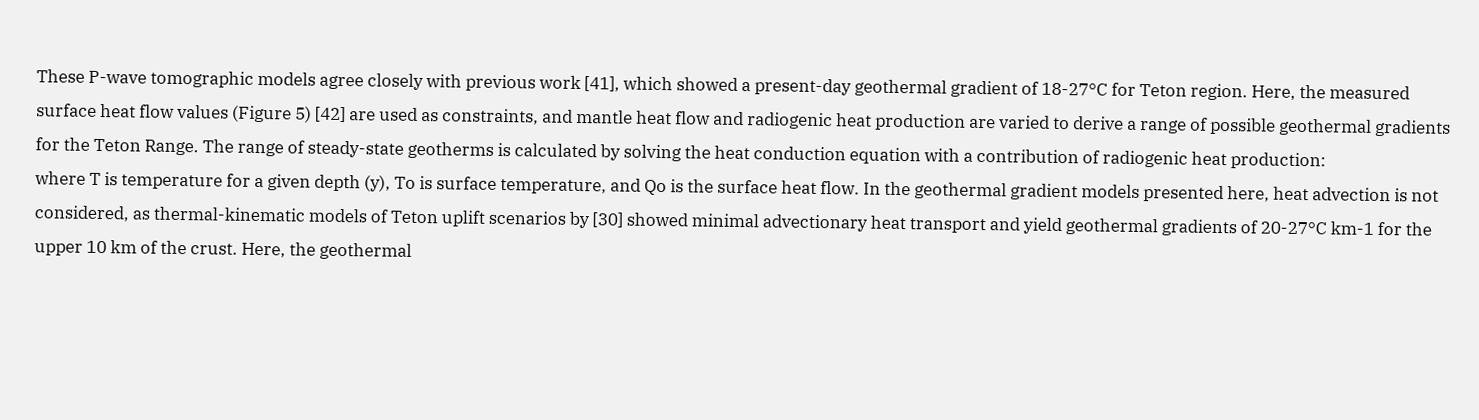These P-wave tomographic models agree closely with previous work [41], which showed a present-day geothermal gradient of 18-27°C for Teton region. Here, the measured surface heat flow values (Figure 5) [42] are used as constraints, and mantle heat flow and radiogenic heat production are varied to derive a range of possible geothermal gradients for the Teton Range. The range of steady-state geotherms is calculated by solving the heat conduction equation with a contribution of radiogenic heat production:
where T is temperature for a given depth (y), To is surface temperature, and Qo is the surface heat flow. In the geothermal gradient models presented here, heat advection is not considered, as thermal-kinematic models of Teton uplift scenarios by [30] showed minimal advectionary heat transport and yield geothermal gradients of 20-27°C km-1 for the upper 10 km of the crust. Here, the geothermal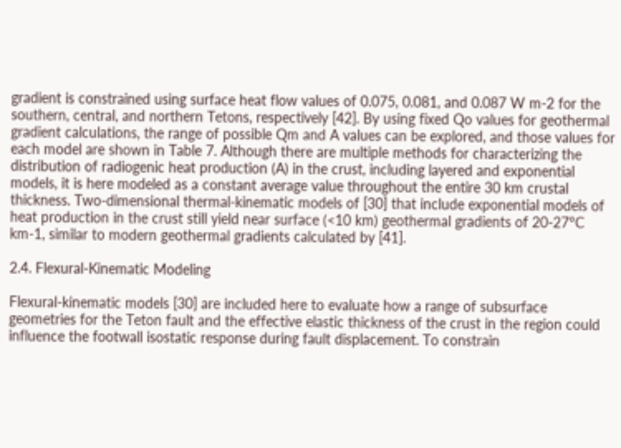gradient is constrained using surface heat flow values of 0.075, 0.081, and 0.087 W m-2 for the southern, central, and northern Tetons, respectively [42]. By using fixed Qo values for geothermal gradient calculations, the range of possible Qm and A values can be explored, and those values for each model are shown in Table 7. Although there are multiple methods for characterizing the distribution of radiogenic heat production (A) in the crust, including layered and exponential models, it is here modeled as a constant average value throughout the entire 30 km crustal thickness. Two-dimensional thermal-kinematic models of [30] that include exponential models of heat production in the crust still yield near surface (<10 km) geothermal gradients of 20-27°C km-1, similar to modern geothermal gradients calculated by [41].

2.4. Flexural-Kinematic Modeling

Flexural-kinematic models [30] are included here to evaluate how a range of subsurface geometries for the Teton fault and the effective elastic thickness of the crust in the region could influence the footwall isostatic response during fault displacement. To constrain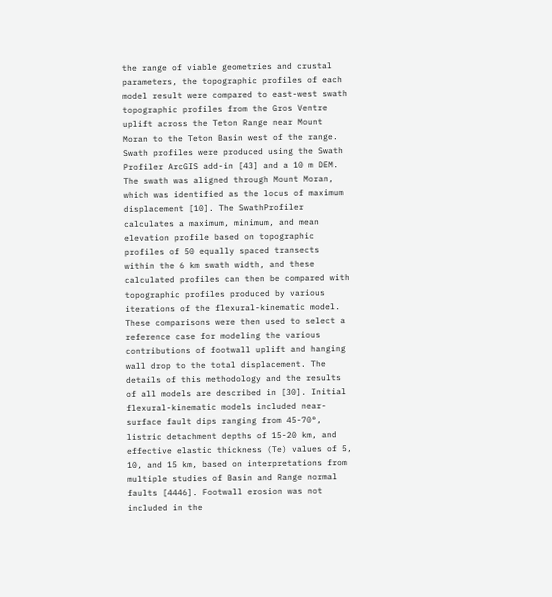the range of viable geometries and crustal parameters, the topographic profiles of each model result were compared to east-west swath topographic profiles from the Gros Ventre uplift across the Teton Range near Mount Moran to the Teton Basin west of the range. Swath profiles were produced using the Swath Profiler ArcGIS add-in [43] and a 10 m DEM. The swath was aligned through Mount Moran, which was identified as the locus of maximum displacement [10]. The SwathProfiler calculates a maximum, minimum, and mean elevation profile based on topographic profiles of 50 equally spaced transects within the 6 km swath width, and these calculated profiles can then be compared with topographic profiles produced by various iterations of the flexural-kinematic model. These comparisons were then used to select a reference case for modeling the various contributions of footwall uplift and hanging wall drop to the total displacement. The details of this methodology and the results of all models are described in [30]. Initial flexural-kinematic models included near-surface fault dips ranging from 45-70°, listric detachment depths of 15-20 km, and effective elastic thickness (Te) values of 5, 10, and 15 km, based on interpretations from multiple studies of Basin and Range normal faults [4446]. Footwall erosion was not included in the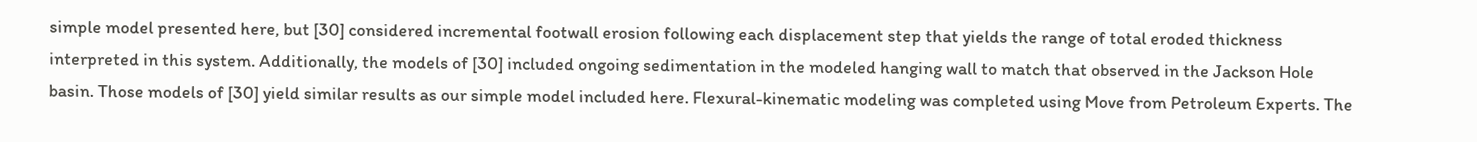simple model presented here, but [30] considered incremental footwall erosion following each displacement step that yields the range of total eroded thickness interpreted in this system. Additionally, the models of [30] included ongoing sedimentation in the modeled hanging wall to match that observed in the Jackson Hole basin. Those models of [30] yield similar results as our simple model included here. Flexural-kinematic modeling was completed using Move from Petroleum Experts. The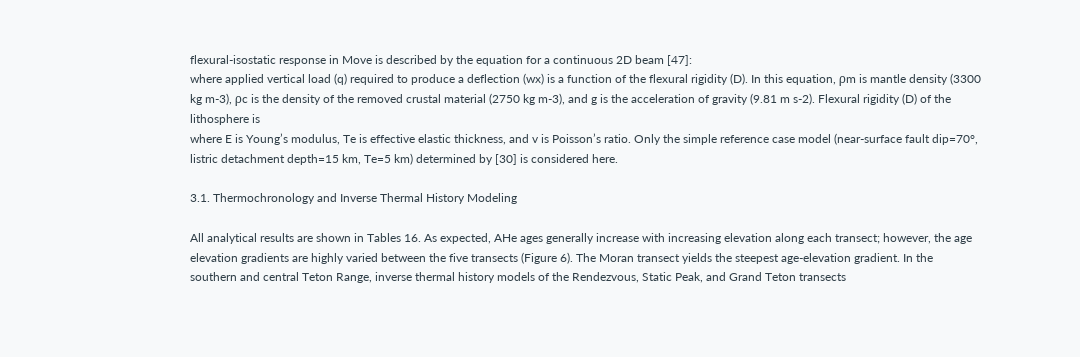flexural-isostatic response in Move is described by the equation for a continuous 2D beam [47]:
where applied vertical load (q) required to produce a deflection (wx) is a function of the flexural rigidity (D). In this equation, ρm is mantle density (3300 kg m-3), ρc is the density of the removed crustal material (2750 kg m-3), and g is the acceleration of gravity (9.81 m s-2). Flexural rigidity (D) of the lithosphere is
where E is Young’s modulus, Te is effective elastic thickness, and v is Poisson’s ratio. Only the simple reference case model (near-surface fault dip=70°, listric detachment depth=15 km, Te=5 km) determined by [30] is considered here.

3.1. Thermochronology and Inverse Thermal History Modeling

All analytical results are shown in Tables 16. As expected, AHe ages generally increase with increasing elevation along each transect; however, the age elevation gradients are highly varied between the five transects (Figure 6). The Moran transect yields the steepest age-elevation gradient. In the southern and central Teton Range, inverse thermal history models of the Rendezvous, Static Peak, and Grand Teton transects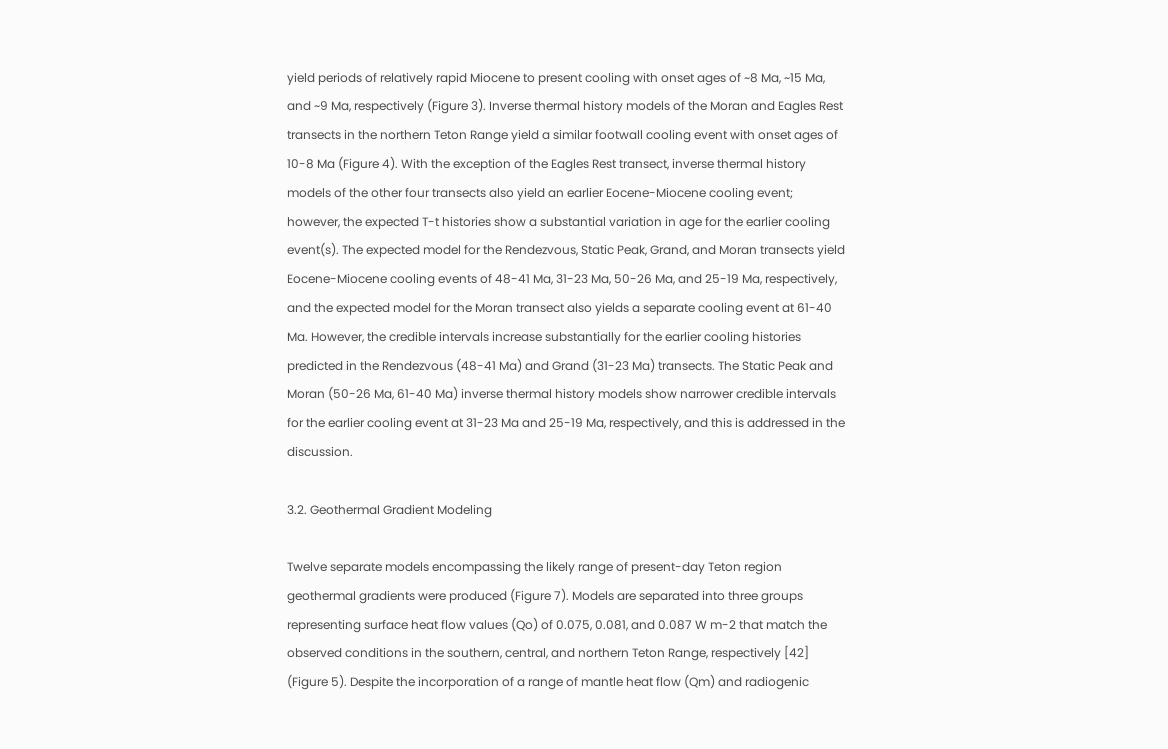yield periods of relatively rapid Miocene to present cooling with onset ages of ~8 Ma, ~15 Ma, and ~9 Ma, respectively (Figure 3). Inverse thermal history models of the Moran and Eagles Rest transects in the northern Teton Range yield a similar footwall cooling event with onset ages of 10-8 Ma (Figure 4). With the exception of the Eagles Rest transect, inverse thermal history models of the other four transects also yield an earlier Eocene-Miocene cooling event; however, the expected T-t histories show a substantial variation in age for the earlier cooling event(s). The expected model for the Rendezvous, Static Peak, Grand, and Moran transects yield Eocene-Miocene cooling events of 48-41 Ma, 31-23 Ma, 50-26 Ma, and 25-19 Ma, respectively, and the expected model for the Moran transect also yields a separate cooling event at 61-40 Ma. However, the credible intervals increase substantially for the earlier cooling histories predicted in the Rendezvous (48-41 Ma) and Grand (31-23 Ma) transects. The Static Peak and Moran (50-26 Ma, 61-40 Ma) inverse thermal history models show narrower credible intervals for the earlier cooling event at 31-23 Ma and 25-19 Ma, respectively, and this is addressed in the discussion.

3.2. Geothermal Gradient Modeling

Twelve separate models encompassing the likely range of present-day Teton region geothermal gradients were produced (Figure 7). Models are separated into three groups representing surface heat flow values (Qo) of 0.075, 0.081, and 0.087 W m-2 that match the observed conditions in the southern, central, and northern Teton Range, respectively [42] (Figure 5). Despite the incorporation of a range of mantle heat flow (Qm) and radiogenic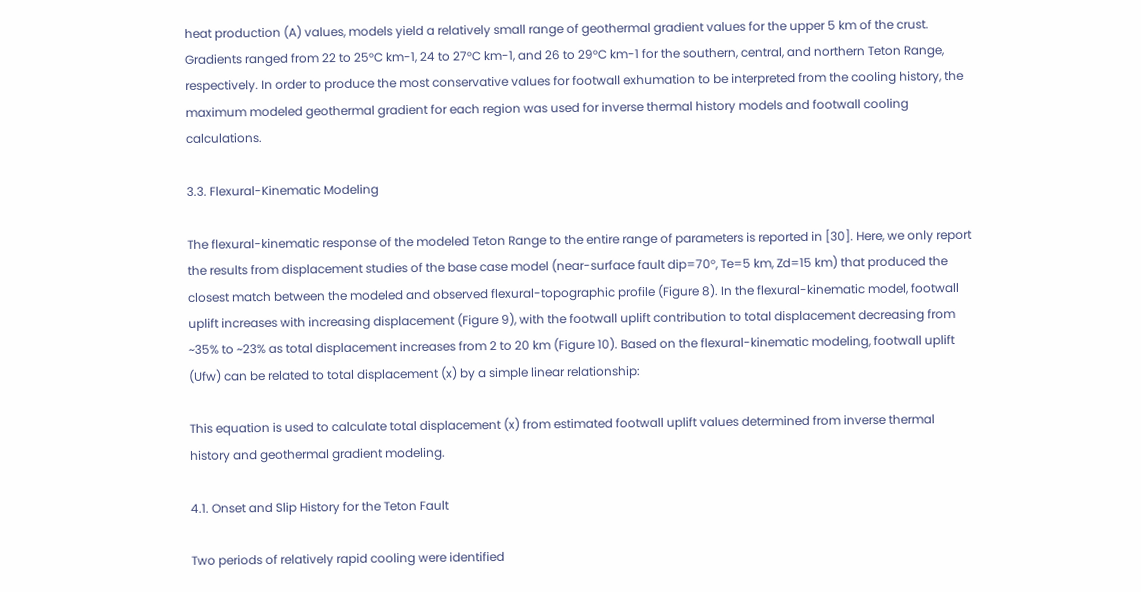heat production (A) values, models yield a relatively small range of geothermal gradient values for the upper 5 km of the crust. Gradients ranged from 22 to 25°C km-1, 24 to 27°C km-1, and 26 to 29°C km-1 for the southern, central, and northern Teton Range, respectively. In order to produce the most conservative values for footwall exhumation to be interpreted from the cooling history, the maximum modeled geothermal gradient for each region was used for inverse thermal history models and footwall cooling calculations.

3.3. Flexural-Kinematic Modeling

The flexural-kinematic response of the modeled Teton Range to the entire range of parameters is reported in [30]. Here, we only report the results from displacement studies of the base case model (near-surface fault dip=70°, Te=5 km, Zd=15 km) that produced the closest match between the modeled and observed flexural-topographic profile (Figure 8). In the flexural-kinematic model, footwall uplift increases with increasing displacement (Figure 9), with the footwall uplift contribution to total displacement decreasing from ~35% to ~23% as total displacement increases from 2 to 20 km (Figure 10). Based on the flexural-kinematic modeling, footwall uplift (Ufw) can be related to total displacement (x) by a simple linear relationship:

This equation is used to calculate total displacement (x) from estimated footwall uplift values determined from inverse thermal history and geothermal gradient modeling.

4.1. Onset and Slip History for the Teton Fault

Two periods of relatively rapid cooling were identified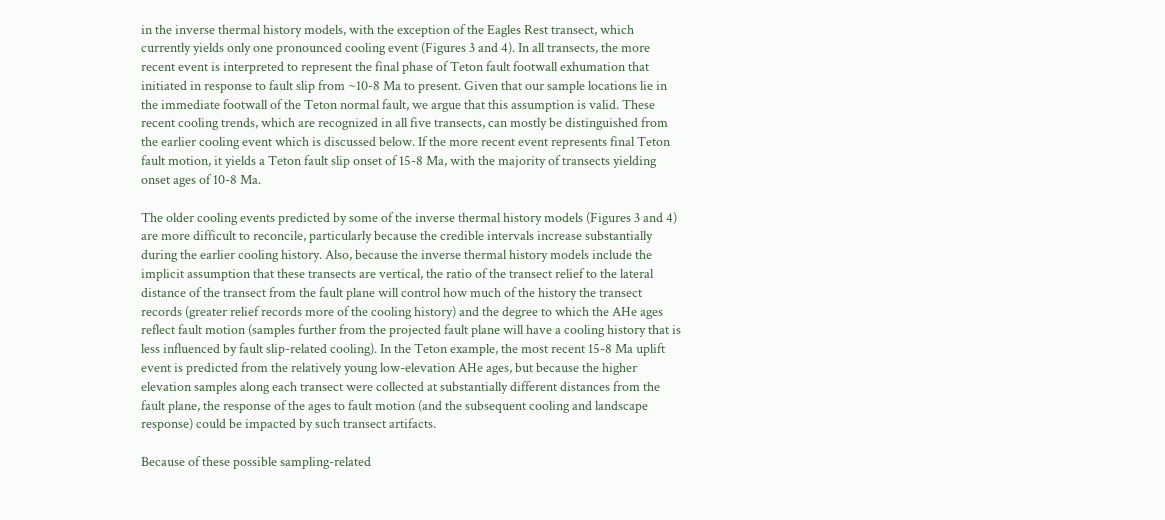in the inverse thermal history models, with the exception of the Eagles Rest transect, which currently yields only one pronounced cooling event (Figures 3 and 4). In all transects, the more recent event is interpreted to represent the final phase of Teton fault footwall exhumation that initiated in response to fault slip from ~10-8 Ma to present. Given that our sample locations lie in the immediate footwall of the Teton normal fault, we argue that this assumption is valid. These recent cooling trends, which are recognized in all five transects, can mostly be distinguished from the earlier cooling event which is discussed below. If the more recent event represents final Teton fault motion, it yields a Teton fault slip onset of 15-8 Ma, with the majority of transects yielding onset ages of 10-8 Ma.

The older cooling events predicted by some of the inverse thermal history models (Figures 3 and 4) are more difficult to reconcile, particularly because the credible intervals increase substantially during the earlier cooling history. Also, because the inverse thermal history models include the implicit assumption that these transects are vertical, the ratio of the transect relief to the lateral distance of the transect from the fault plane will control how much of the history the transect records (greater relief records more of the cooling history) and the degree to which the AHe ages reflect fault motion (samples further from the projected fault plane will have a cooling history that is less influenced by fault slip-related cooling). In the Teton example, the most recent 15-8 Ma uplift event is predicted from the relatively young low-elevation AHe ages, but because the higher elevation samples along each transect were collected at substantially different distances from the fault plane, the response of the ages to fault motion (and the subsequent cooling and landscape response) could be impacted by such transect artifacts.

Because of these possible sampling-related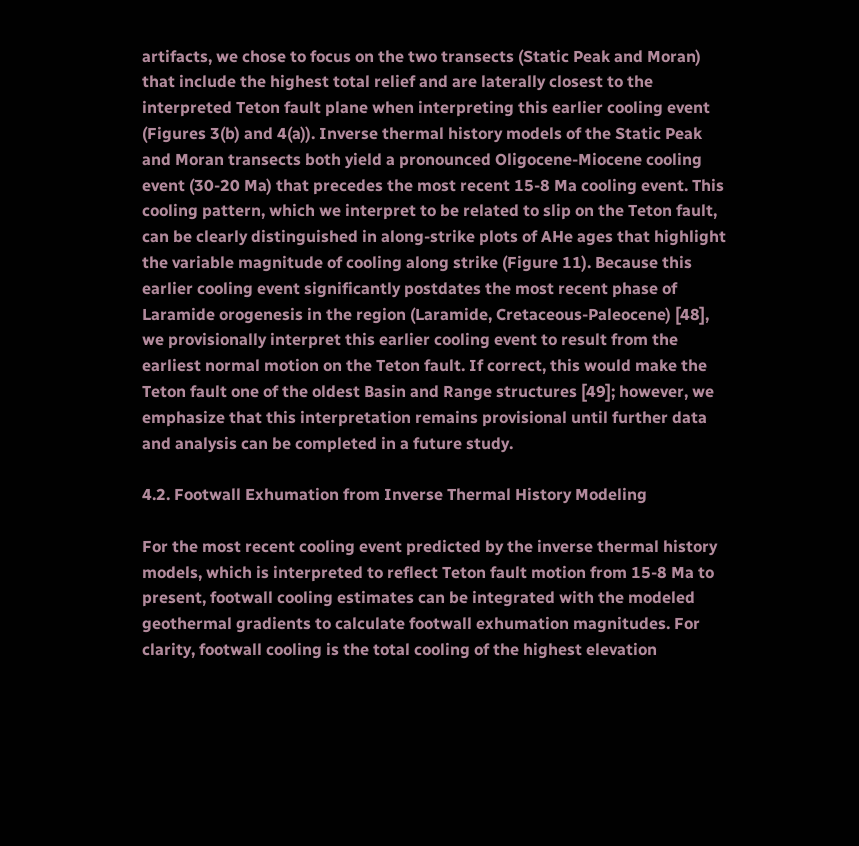artifacts, we chose to focus on the two transects (Static Peak and Moran) that include the highest total relief and are laterally closest to the interpreted Teton fault plane when interpreting this earlier cooling event (Figures 3(b) and 4(a)). Inverse thermal history models of the Static Peak and Moran transects both yield a pronounced Oligocene-Miocene cooling event (30-20 Ma) that precedes the most recent 15-8 Ma cooling event. This cooling pattern, which we interpret to be related to slip on the Teton fault, can be clearly distinguished in along-strike plots of AHe ages that highlight the variable magnitude of cooling along strike (Figure 11). Because this earlier cooling event significantly postdates the most recent phase of Laramide orogenesis in the region (Laramide, Cretaceous-Paleocene) [48], we provisionally interpret this earlier cooling event to result from the earliest normal motion on the Teton fault. If correct, this would make the Teton fault one of the oldest Basin and Range structures [49]; however, we emphasize that this interpretation remains provisional until further data and analysis can be completed in a future study.

4.2. Footwall Exhumation from Inverse Thermal History Modeling

For the most recent cooling event predicted by the inverse thermal history models, which is interpreted to reflect Teton fault motion from 15-8 Ma to present, footwall cooling estimates can be integrated with the modeled geothermal gradients to calculate footwall exhumation magnitudes. For clarity, footwall cooling is the total cooling of the highest elevation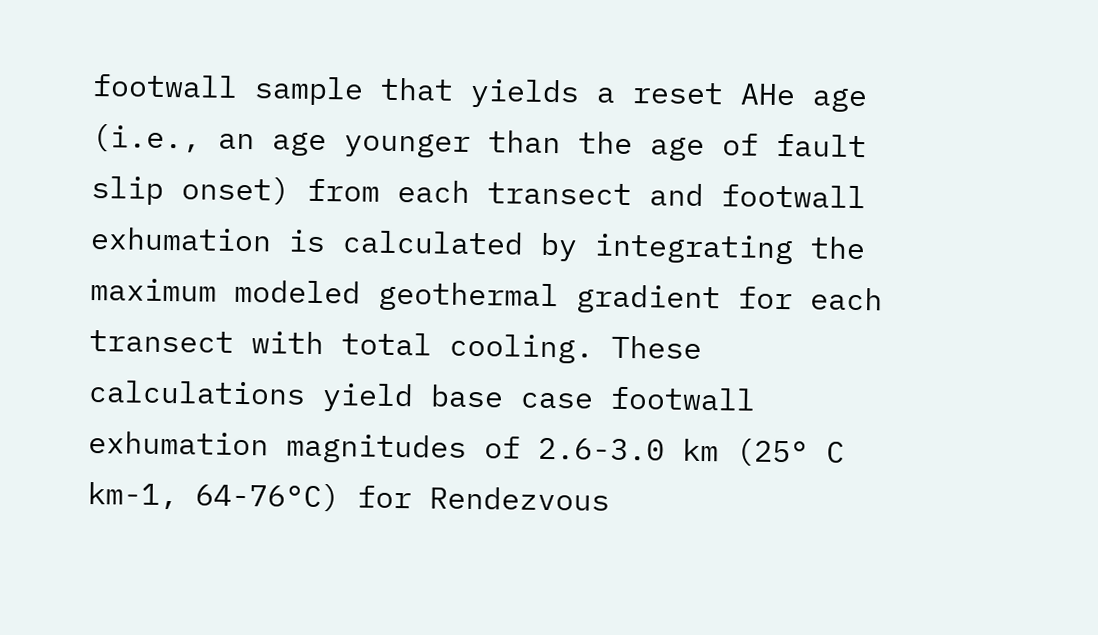footwall sample that yields a reset AHe age (i.e., an age younger than the age of fault slip onset) from each transect and footwall exhumation is calculated by integrating the maximum modeled geothermal gradient for each transect with total cooling. These calculations yield base case footwall exhumation magnitudes of 2.6-3.0 km (25° C km-1, 64-76°C) for Rendezvous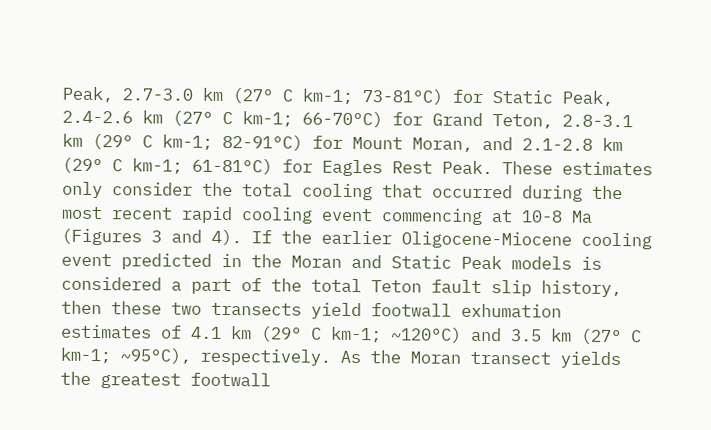Peak, 2.7-3.0 km (27° C km-1; 73-81°C) for Static Peak, 2.4-2.6 km (27° C km-1; 66-70°C) for Grand Teton, 2.8-3.1 km (29° C km-1; 82-91°C) for Mount Moran, and 2.1-2.8 km (29° C km-1; 61-81°C) for Eagles Rest Peak. These estimates only consider the total cooling that occurred during the most recent rapid cooling event commencing at 10-8 Ma (Figures 3 and 4). If the earlier Oligocene-Miocene cooling event predicted in the Moran and Static Peak models is considered a part of the total Teton fault slip history, then these two transects yield footwall exhumation estimates of 4.1 km (29° C km-1; ~120°C) and 3.5 km (27° C km-1; ~95°C), respectively. As the Moran transect yields the greatest footwall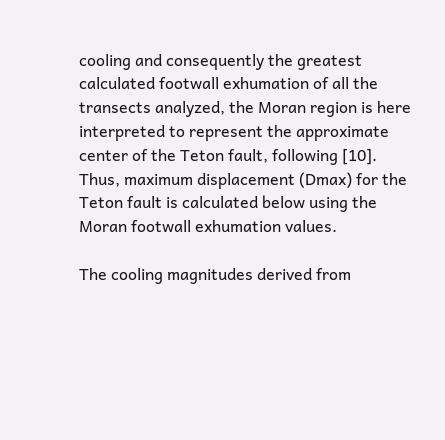cooling and consequently the greatest calculated footwall exhumation of all the transects analyzed, the Moran region is here interpreted to represent the approximate center of the Teton fault, following [10]. Thus, maximum displacement (Dmax) for the Teton fault is calculated below using the Moran footwall exhumation values.

The cooling magnitudes derived from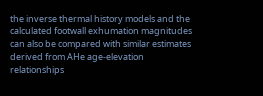the inverse thermal history models and the calculated footwall exhumation magnitudes can also be compared with similar estimates derived from AHe age-elevation relationships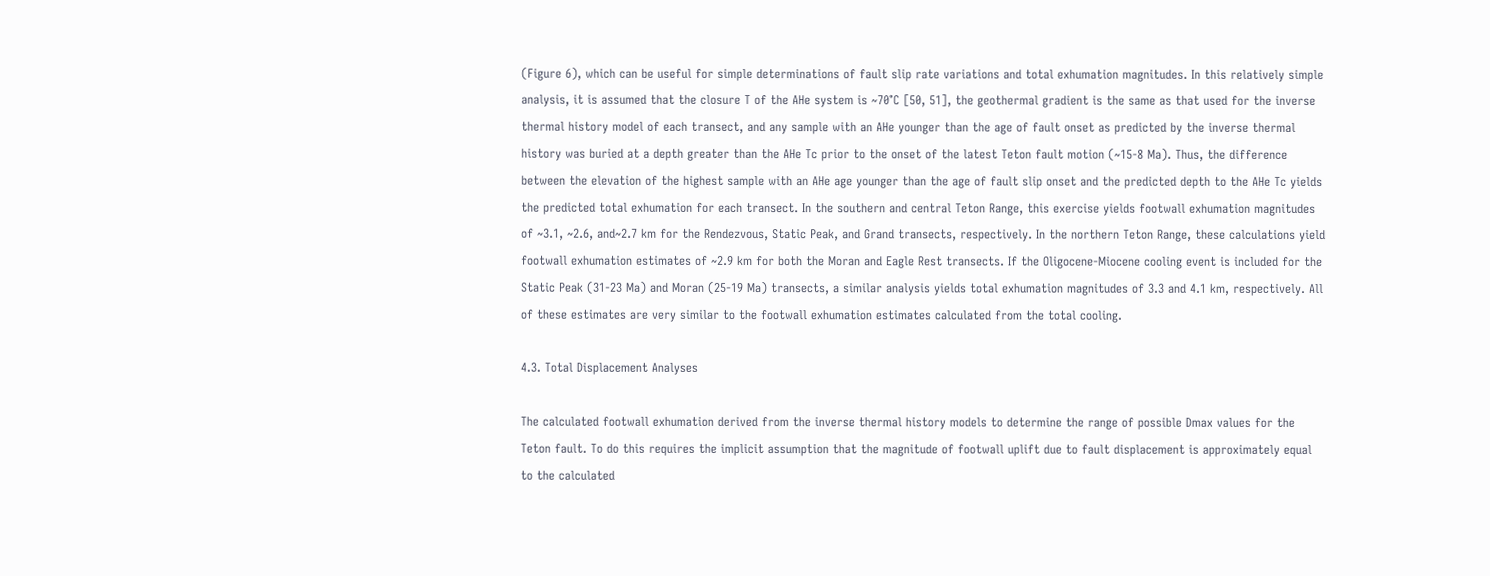(Figure 6), which can be useful for simple determinations of fault slip rate variations and total exhumation magnitudes. In this relatively simple analysis, it is assumed that the closure T of the AHe system is ~70°C [50, 51], the geothermal gradient is the same as that used for the inverse thermal history model of each transect, and any sample with an AHe younger than the age of fault onset as predicted by the inverse thermal history was buried at a depth greater than the AHe Tc prior to the onset of the latest Teton fault motion (~15-8 Ma). Thus, the difference between the elevation of the highest sample with an AHe age younger than the age of fault slip onset and the predicted depth to the AHe Tc yields the predicted total exhumation for each transect. In the southern and central Teton Range, this exercise yields footwall exhumation magnitudes of ~3.1, ~2.6, and~2.7 km for the Rendezvous, Static Peak, and Grand transects, respectively. In the northern Teton Range, these calculations yield footwall exhumation estimates of ~2.9 km for both the Moran and Eagle Rest transects. If the Oligocene-Miocene cooling event is included for the Static Peak (31-23 Ma) and Moran (25-19 Ma) transects, a similar analysis yields total exhumation magnitudes of 3.3 and 4.1 km, respectively. All of these estimates are very similar to the footwall exhumation estimates calculated from the total cooling.

4.3. Total Displacement Analyses

The calculated footwall exhumation derived from the inverse thermal history models to determine the range of possible Dmax values for the Teton fault. To do this requires the implicit assumption that the magnitude of footwall uplift due to fault displacement is approximately equal to the calculated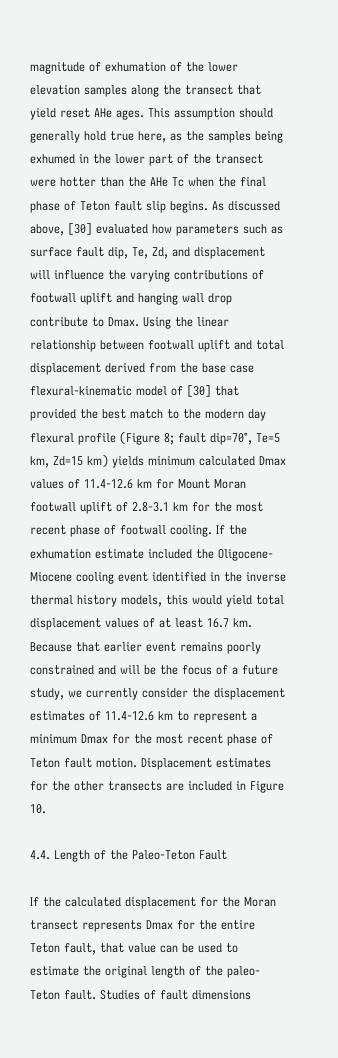magnitude of exhumation of the lower elevation samples along the transect that yield reset AHe ages. This assumption should generally hold true here, as the samples being exhumed in the lower part of the transect were hotter than the AHe Tc when the final phase of Teton fault slip begins. As discussed above, [30] evaluated how parameters such as surface fault dip, Te, Zd, and displacement will influence the varying contributions of footwall uplift and hanging wall drop contribute to Dmax. Using the linear relationship between footwall uplift and total displacement derived from the base case flexural-kinematic model of [30] that provided the best match to the modern day flexural profile (Figure 8; fault dip=70°, Te=5 km, Zd=15 km) yields minimum calculated Dmax values of 11.4-12.6 km for Mount Moran footwall uplift of 2.8-3.1 km for the most recent phase of footwall cooling. If the exhumation estimate included the Oligocene-Miocene cooling event identified in the inverse thermal history models, this would yield total displacement values of at least 16.7 km. Because that earlier event remains poorly constrained and will be the focus of a future study, we currently consider the displacement estimates of 11.4-12.6 km to represent a minimum Dmax for the most recent phase of Teton fault motion. Displacement estimates for the other transects are included in Figure 10.

4.4. Length of the Paleo-Teton Fault

If the calculated displacement for the Moran transect represents Dmax for the entire Teton fault, that value can be used to estimate the original length of the paleo-Teton fault. Studies of fault dimensions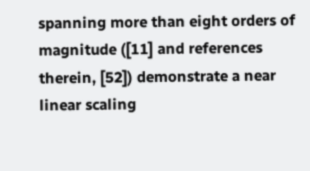spanning more than eight orders of magnitude ([11] and references therein, [52]) demonstrate a near linear scaling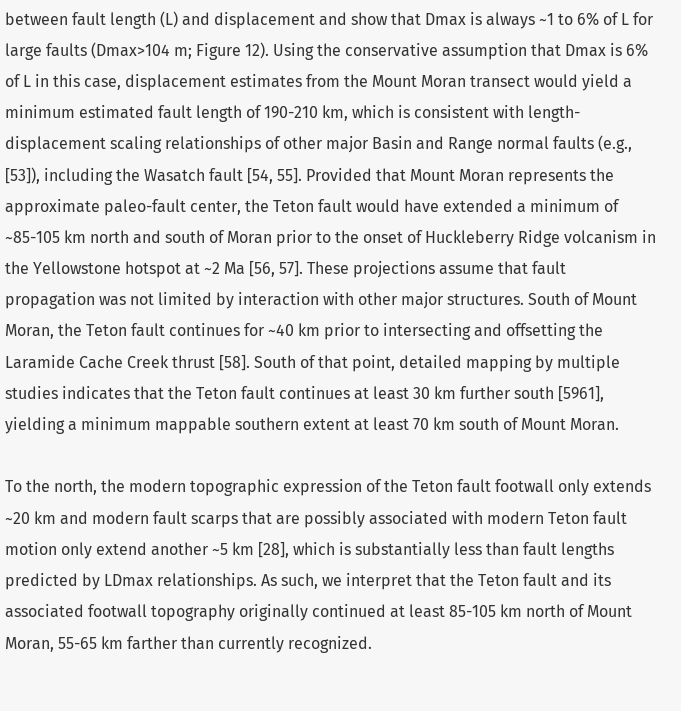between fault length (L) and displacement and show that Dmax is always ~1 to 6% of L for large faults (Dmax>104 m; Figure 12). Using the conservative assumption that Dmax is 6% of L in this case, displacement estimates from the Mount Moran transect would yield a minimum estimated fault length of 190-210 km, which is consistent with length-displacement scaling relationships of other major Basin and Range normal faults (e.g., [53]), including the Wasatch fault [54, 55]. Provided that Mount Moran represents the approximate paleo-fault center, the Teton fault would have extended a minimum of ~85-105 km north and south of Moran prior to the onset of Huckleberry Ridge volcanism in the Yellowstone hotspot at ~2 Ma [56, 57]. These projections assume that fault propagation was not limited by interaction with other major structures. South of Mount Moran, the Teton fault continues for ~40 km prior to intersecting and offsetting the Laramide Cache Creek thrust [58]. South of that point, detailed mapping by multiple studies indicates that the Teton fault continues at least 30 km further south [5961], yielding a minimum mappable southern extent at least 70 km south of Mount Moran.

To the north, the modern topographic expression of the Teton fault footwall only extends ~20 km and modern fault scarps that are possibly associated with modern Teton fault motion only extend another ~5 km [28], which is substantially less than fault lengths predicted by LDmax relationships. As such, we interpret that the Teton fault and its associated footwall topography originally continued at least 85-105 km north of Mount Moran, 55-65 km farther than currently recognized.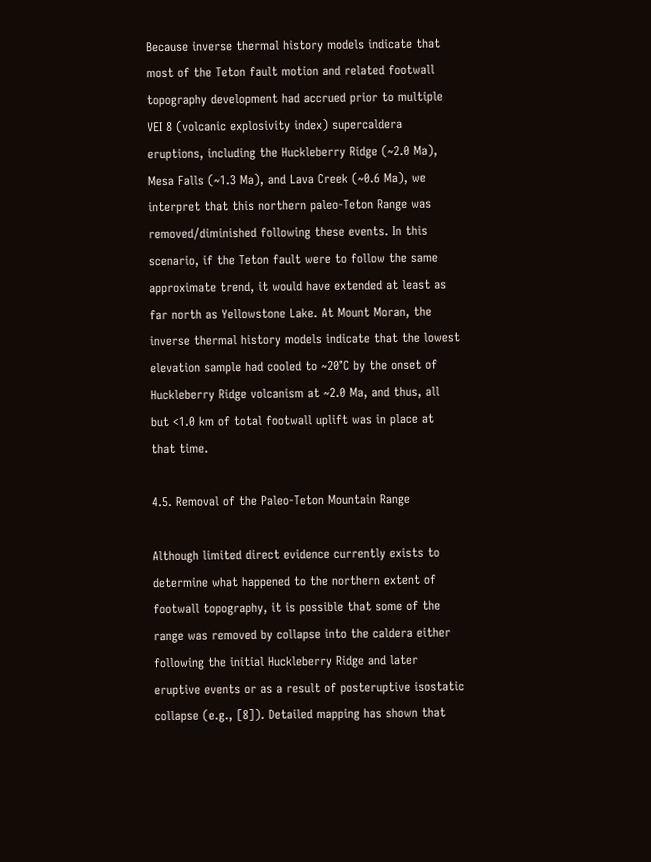Because inverse thermal history models indicate that most of the Teton fault motion and related footwall topography development had accrued prior to multiple VEI 8 (volcanic explosivity index) supercaldera eruptions, including the Huckleberry Ridge (~2.0 Ma), Mesa Falls (~1.3 Ma), and Lava Creek (~0.6 Ma), we interpret that this northern paleo-Teton Range was removed/diminished following these events. In this scenario, if the Teton fault were to follow the same approximate trend, it would have extended at least as far north as Yellowstone Lake. At Mount Moran, the inverse thermal history models indicate that the lowest elevation sample had cooled to ~20°C by the onset of Huckleberry Ridge volcanism at ~2.0 Ma, and thus, all but <1.0 km of total footwall uplift was in place at that time.

4.5. Removal of the Paleo-Teton Mountain Range

Although limited direct evidence currently exists to determine what happened to the northern extent of footwall topography, it is possible that some of the range was removed by collapse into the caldera either following the initial Huckleberry Ridge and later eruptive events or as a result of posteruptive isostatic collapse (e.g., [8]). Detailed mapping has shown that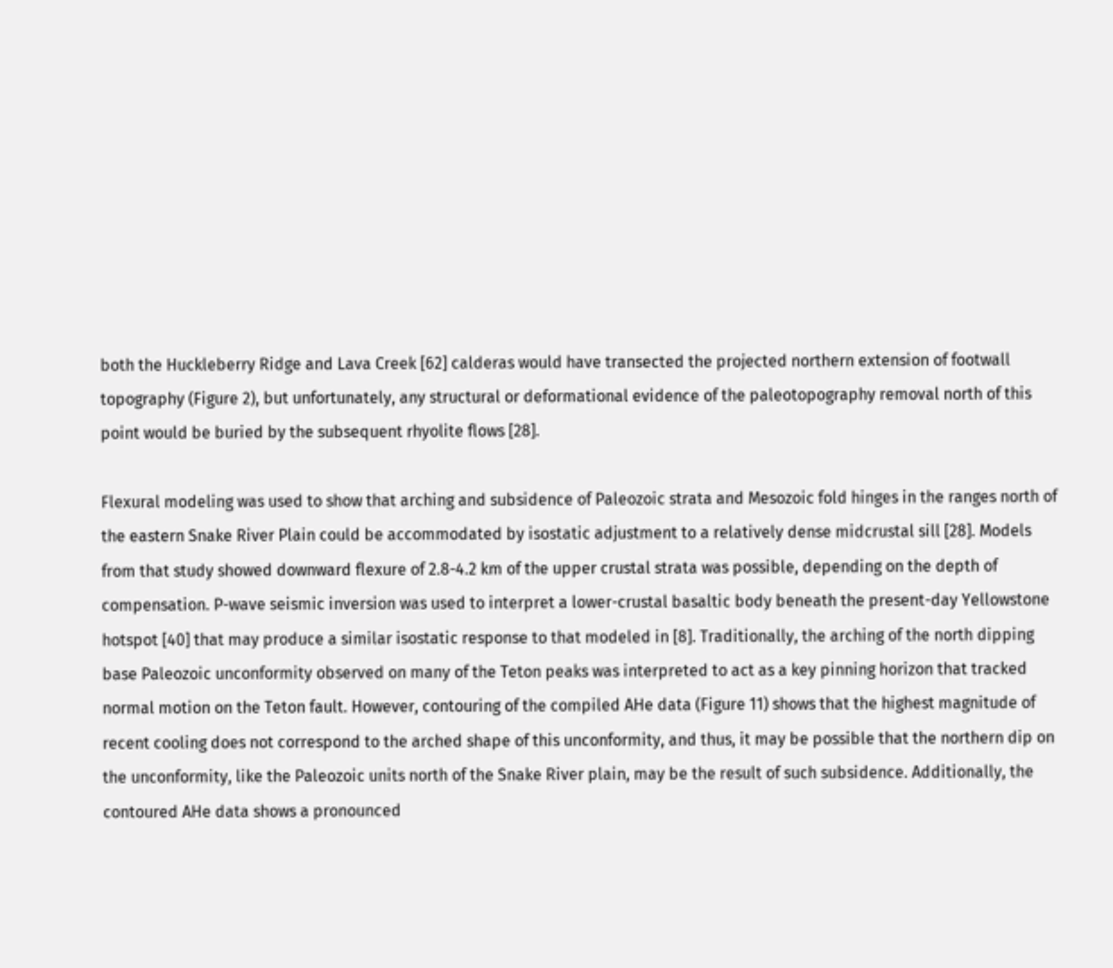both the Huckleberry Ridge and Lava Creek [62] calderas would have transected the projected northern extension of footwall topography (Figure 2), but unfortunately, any structural or deformational evidence of the paleotopography removal north of this point would be buried by the subsequent rhyolite flows [28].

Flexural modeling was used to show that arching and subsidence of Paleozoic strata and Mesozoic fold hinges in the ranges north of the eastern Snake River Plain could be accommodated by isostatic adjustment to a relatively dense midcrustal sill [28]. Models from that study showed downward flexure of 2.8-4.2 km of the upper crustal strata was possible, depending on the depth of compensation. P-wave seismic inversion was used to interpret a lower-crustal basaltic body beneath the present-day Yellowstone hotspot [40] that may produce a similar isostatic response to that modeled in [8]. Traditionally, the arching of the north dipping base Paleozoic unconformity observed on many of the Teton peaks was interpreted to act as a key pinning horizon that tracked normal motion on the Teton fault. However, contouring of the compiled AHe data (Figure 11) shows that the highest magnitude of recent cooling does not correspond to the arched shape of this unconformity, and thus, it may be possible that the northern dip on the unconformity, like the Paleozoic units north of the Snake River plain, may be the result of such subsidence. Additionally, the contoured AHe data shows a pronounced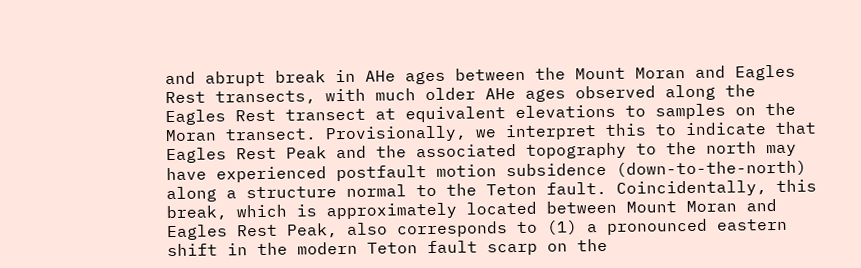and abrupt break in AHe ages between the Mount Moran and Eagles Rest transects, with much older AHe ages observed along the Eagles Rest transect at equivalent elevations to samples on the Moran transect. Provisionally, we interpret this to indicate that Eagles Rest Peak and the associated topography to the north may have experienced postfault motion subsidence (down-to-the-north) along a structure normal to the Teton fault. Coincidentally, this break, which is approximately located between Mount Moran and Eagles Rest Peak, also corresponds to (1) a pronounced eastern shift in the modern Teton fault scarp on the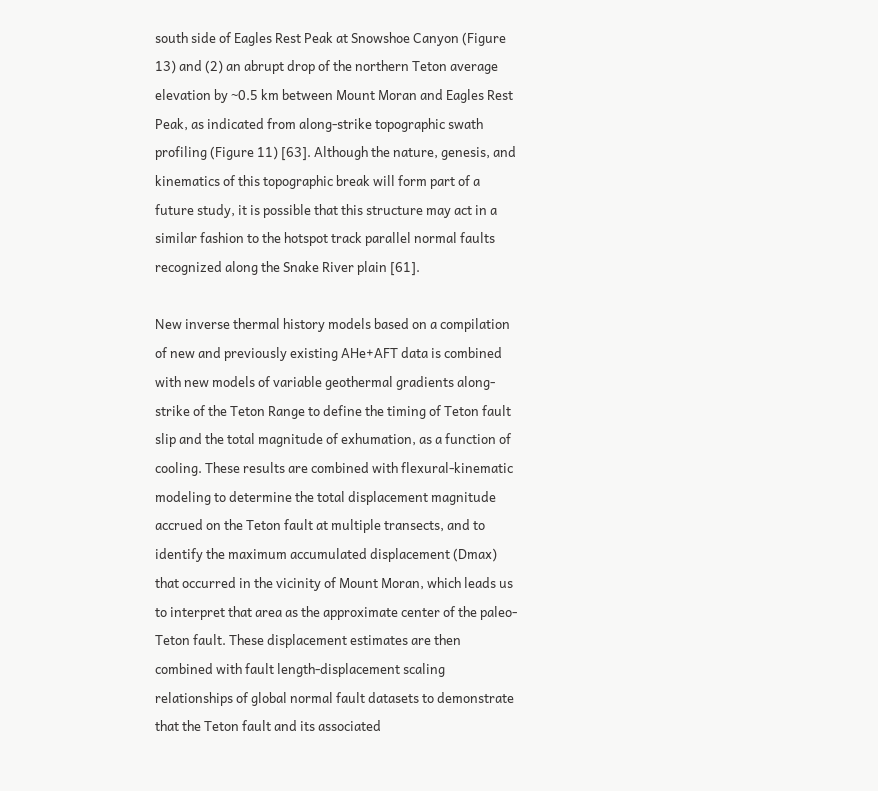south side of Eagles Rest Peak at Snowshoe Canyon (Figure 13) and (2) an abrupt drop of the northern Teton average elevation by ~0.5 km between Mount Moran and Eagles Rest Peak, as indicated from along-strike topographic swath profiling (Figure 11) [63]. Although the nature, genesis, and kinematics of this topographic break will form part of a future study, it is possible that this structure may act in a similar fashion to the hotspot track parallel normal faults recognized along the Snake River plain [61].

New inverse thermal history models based on a compilation of new and previously existing AHe+AFT data is combined with new models of variable geothermal gradients along-strike of the Teton Range to define the timing of Teton fault slip and the total magnitude of exhumation, as a function of cooling. These results are combined with flexural-kinematic modeling to determine the total displacement magnitude accrued on the Teton fault at multiple transects, and to identify the maximum accumulated displacement (Dmax) that occurred in the vicinity of Mount Moran, which leads us to interpret that area as the approximate center of the paleo-Teton fault. These displacement estimates are then combined with fault length-displacement scaling relationships of global normal fault datasets to demonstrate that the Teton fault and its associated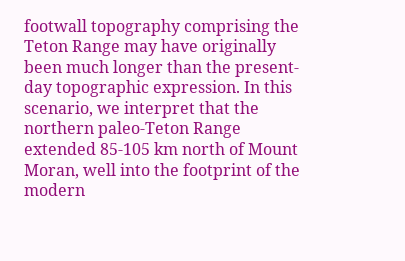footwall topography comprising the Teton Range may have originally been much longer than the present-day topographic expression. In this scenario, we interpret that the northern paleo-Teton Range extended 85-105 km north of Mount Moran, well into the footprint of the modern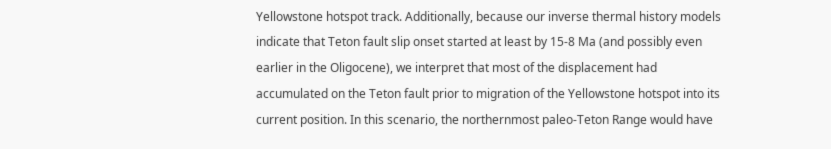Yellowstone hotspot track. Additionally, because our inverse thermal history models indicate that Teton fault slip onset started at least by 15-8 Ma (and possibly even earlier in the Oligocene), we interpret that most of the displacement had accumulated on the Teton fault prior to migration of the Yellowstone hotspot into its current position. In this scenario, the northernmost paleo-Teton Range would have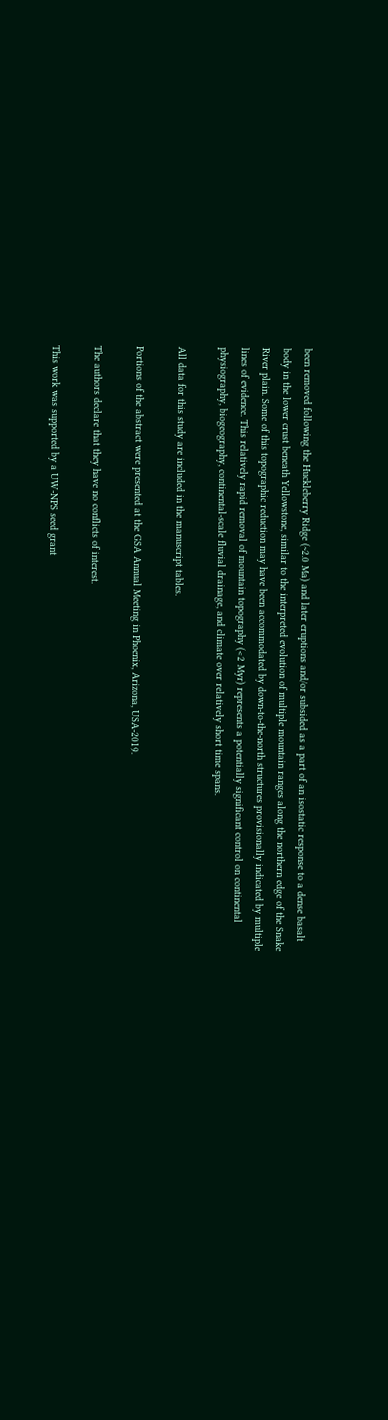been removed following the Huckleberry Ridge (~2.0 Ma) and later eruptions and/or subsided as a part of an isostatic response to a dense basalt body in the lower crust beneath Yellowstone, similar to the interpreted evolution of multiple mountain ranges along the northern edge of the Snake River plain. Some of this topographic reduction may have been accommodated by down-to-the-north structures provisionally indicated by multiple lines of evidence. This relatively rapid removal of mountain topography (<2 Myr) represents a potentially significant control on continental physiography, biogeography, continental-scale fluvial drainage, and climate over relatively short time spans.

All data for this study are included in the manuscript tables.

Portions of the abstract were presented at the GSA Annual Meeting in Phoenix, Arizona, USA-2019.

The authors declare that they have no conflicts of interest.

This work was supported by a UW-NPS seed grant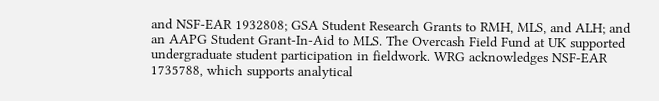and NSF-EAR 1932808; GSA Student Research Grants to RMH, MLS, and ALH; and an AAPG Student Grant-In-Aid to MLS. The Overcash Field Fund at UK supported undergraduate student participation in fieldwork. WRG acknowledges NSF-EAR 1735788, which supports analytical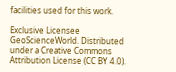facilities used for this work.

Exclusive Licensee GeoScienceWorld. Distributed under a Creative Commons Attribution License (CC BY 4.0).